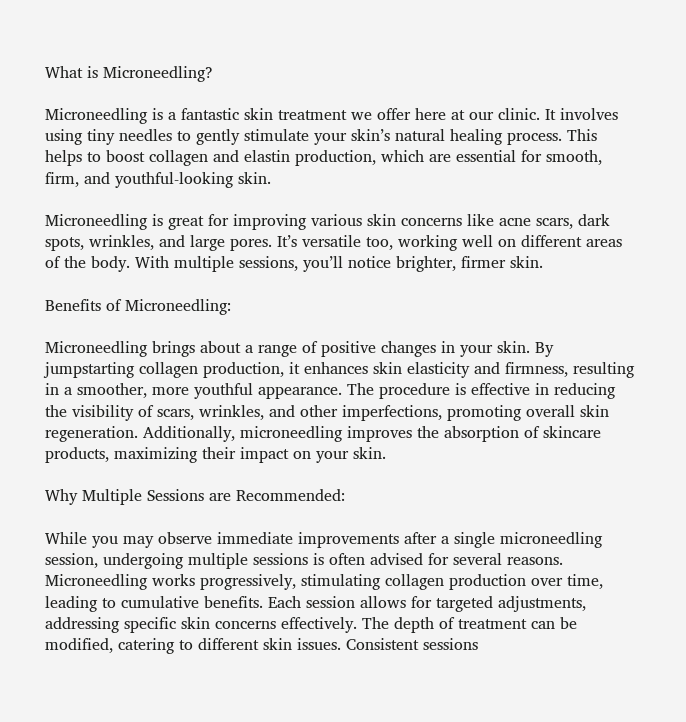What is Microneedling?

Microneedling is a fantastic skin treatment we offer here at our clinic. It involves using tiny needles to gently stimulate your skin’s natural healing process. This helps to boost collagen and elastin production, which are essential for smooth, firm, and youthful-looking skin.

Microneedling is great for improving various skin concerns like acne scars, dark spots, wrinkles, and large pores. It’s versatile too, working well on different areas of the body. With multiple sessions, you’ll notice brighter, firmer skin.

Benefits of Microneedling:

Microneedling brings about a range of positive changes in your skin. By jumpstarting collagen production, it enhances skin elasticity and firmness, resulting in a smoother, more youthful appearance. The procedure is effective in reducing the visibility of scars, wrinkles, and other imperfections, promoting overall skin regeneration. Additionally, microneedling improves the absorption of skincare products, maximizing their impact on your skin.

Why Multiple Sessions are Recommended:

While you may observe immediate improvements after a single microneedling session, undergoing multiple sessions is often advised for several reasons. Microneedling works progressively, stimulating collagen production over time, leading to cumulative benefits. Each session allows for targeted adjustments, addressing specific skin concerns effectively. The depth of treatment can be modified, catering to different skin issues. Consistent sessions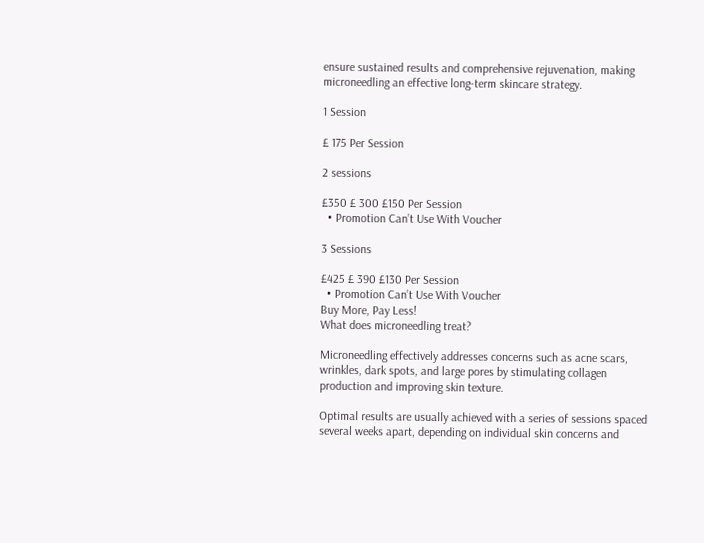ensure sustained results and comprehensive rejuvenation, making microneedling an effective long-term skincare strategy.

1 Session

£ 175 Per Session

2 sessions

£350 £ 300 £150 Per Session
  • Promotion Can’t Use With Voucher

3 Sessions

£425 £ 390 £130 Per Session
  • Promotion Can’t Use With Voucher
Buy More, Pay Less!
What does microneedling treat?

Microneedling effectively addresses concerns such as acne scars, wrinkles, dark spots, and large pores by stimulating collagen production and improving skin texture.

Optimal results are usually achieved with a series of sessions spaced several weeks apart, depending on individual skin concerns and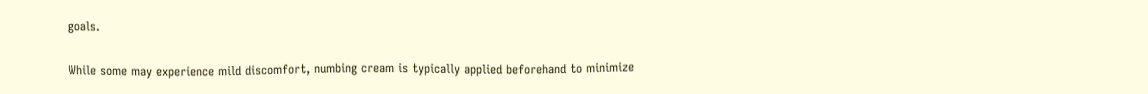goals.

While some may experience mild discomfort, numbing cream is typically applied beforehand to minimize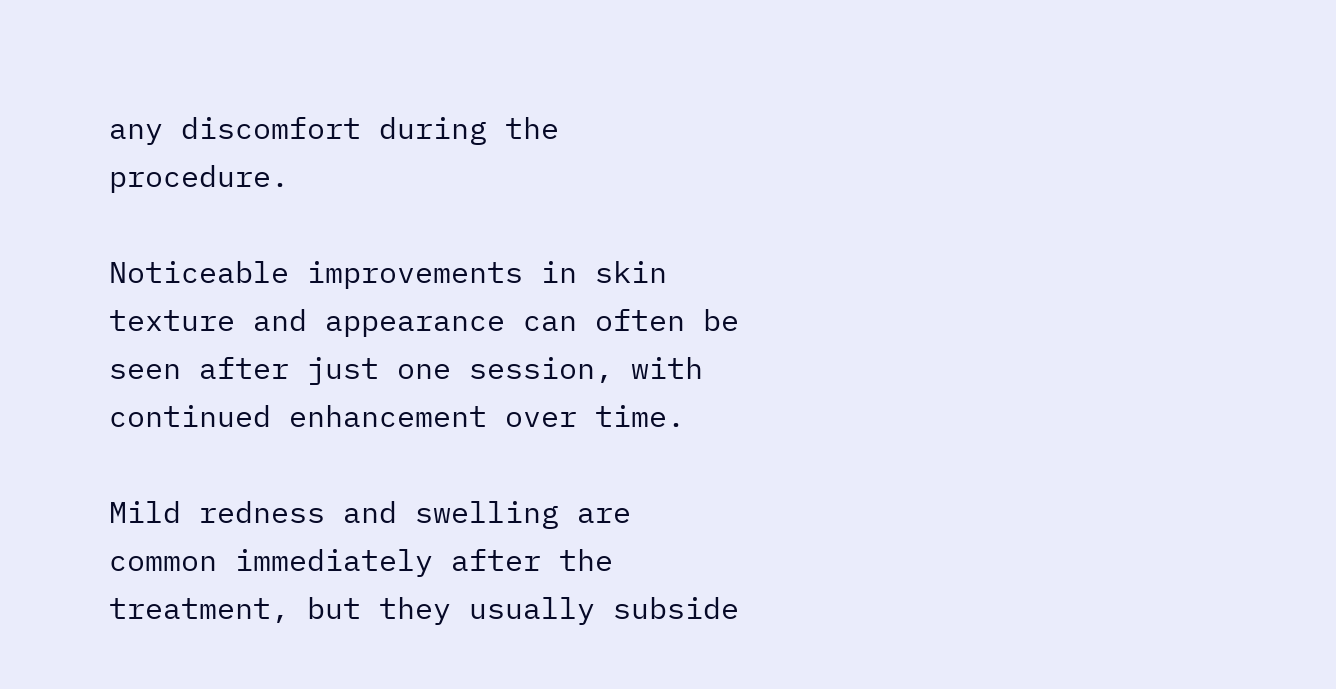any discomfort during the procedure.

Noticeable improvements in skin texture and appearance can often be seen after just one session, with continued enhancement over time.

Mild redness and swelling are common immediately after the treatment, but they usually subside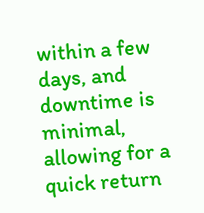within a few days, and downtime is minimal, allowing for a quick return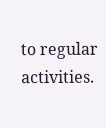to regular activities.